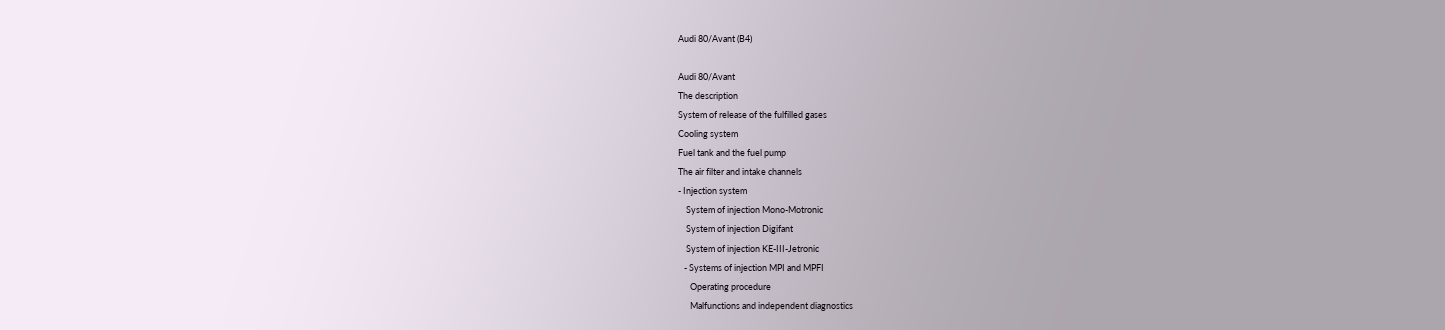Audi 80/Avant (B4)

Audi 80/Avant
The description
System of release of the fulfilled gases
Cooling system
Fuel tank and the fuel pump
The air filter and intake channels
- Injection system
    System of injection Mono-Motronic
    System of injection Digifant
    System of injection KE-III-Jetronic
   - Systems of injection MPI and MPFI
      Operating procedure
      Malfunctions and independent diagnostics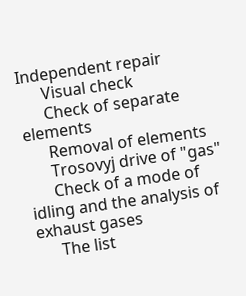Independent repair
      Visual check
      Check of separate elements
      Removal of elements
      Trosovyj drive of "gas"
      Check of a mode of idling and the analysis of exhaust gases
      The list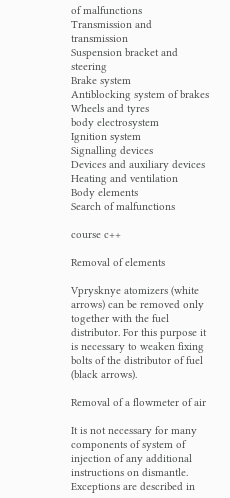of malfunctions
Transmission and transmission
Suspension bracket and steering
Brake system
Antiblocking system of brakes
Wheels and tyres
body electrosystem
Ignition system
Signalling devices
Devices and auxiliary devices
Heating and ventilation
Body elements
Search of malfunctions

course c++

Removal of elements

Vprysknye atomizers (white arrows) can be removed only together with the fuel distributor. For this purpose it is necessary to weaken fixing bolts of the distributor of fuel (black arrows).

Removal of a flowmeter of air

It is not necessary for many components of system of injection of any additional instructions on dismantle. Exceptions are described in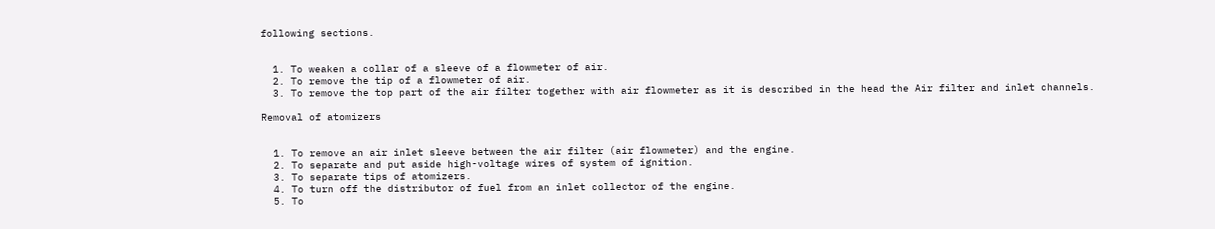following sections.


  1. To weaken a collar of a sleeve of a flowmeter of air.
  2. To remove the tip of a flowmeter of air.
  3. To remove the top part of the air filter together with air flowmeter as it is described in the head the Air filter and inlet channels.

Removal of atomizers


  1. To remove an air inlet sleeve between the air filter (air flowmeter) and the engine.
  2. To separate and put aside high-voltage wires of system of ignition.
  3. To separate tips of atomizers.
  4. To turn off the distributor of fuel from an inlet collector of the engine.
  5. To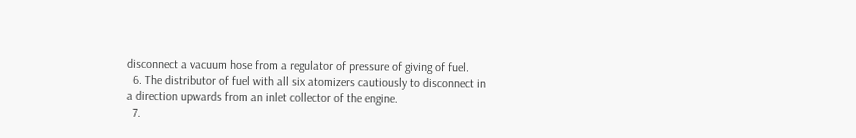disconnect a vacuum hose from a regulator of pressure of giving of fuel.
  6. The distributor of fuel with all six atomizers cautiously to disconnect in a direction upwards from an inlet collector of the engine.
  7.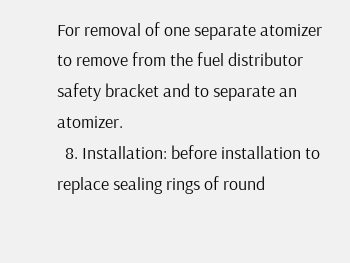For removal of one separate atomizer to remove from the fuel distributor safety bracket and to separate an atomizer.
  8. Installation: before installation to replace sealing rings of round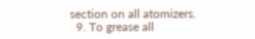section on all atomizers.
  9. To grease all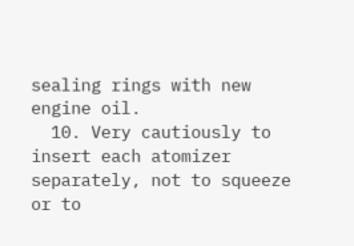sealing rings with new engine oil.
  10. Very cautiously to insert each atomizer separately, not to squeeze or to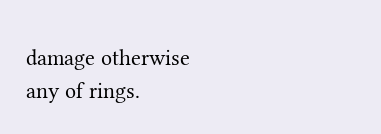damage otherwise any of rings.